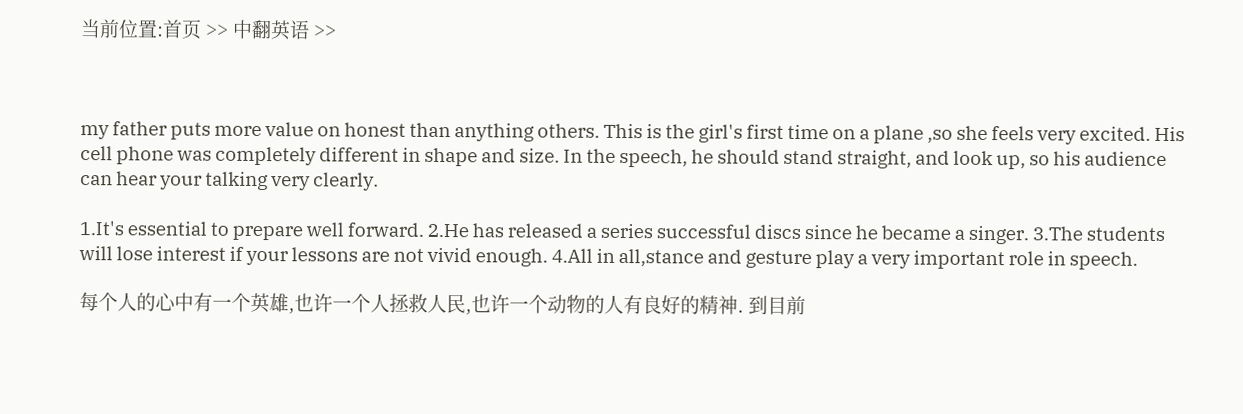当前位置:首页 >> 中翻英语 >>



my father puts more value on honest than anything others. This is the girl's first time on a plane ,so she feels very excited. His cell phone was completely different in shape and size. In the speech, he should stand straight, and look up, so his audience can hear your talking very clearly.

1.It's essential to prepare well forward. 2.He has released a series successful discs since he became a singer. 3.The students will lose interest if your lessons are not vivid enough. 4.All in all,stance and gesture play a very important role in speech.

每个人的心中有一个英雄,也许一个人拯救人民,也许一个动物的人有良好的精神. 到目前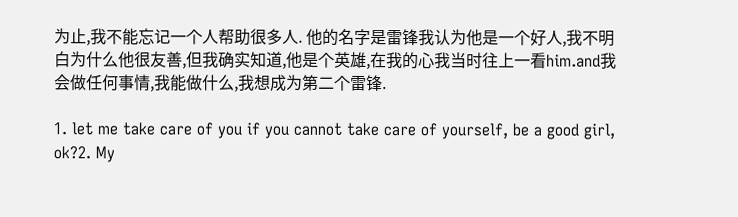为止,我不能忘记一个人帮助很多人. 他的名字是雷锋我认为他是一个好人,我不明白为什么他很友善,但我确实知道,他是个英雄,在我的心我当时往上一看him.and我会做任何事情,我能做什么,我想成为第二个雷锋.

1. let me take care of you if you cannot take care of yourself, be a good girl, ok?2. My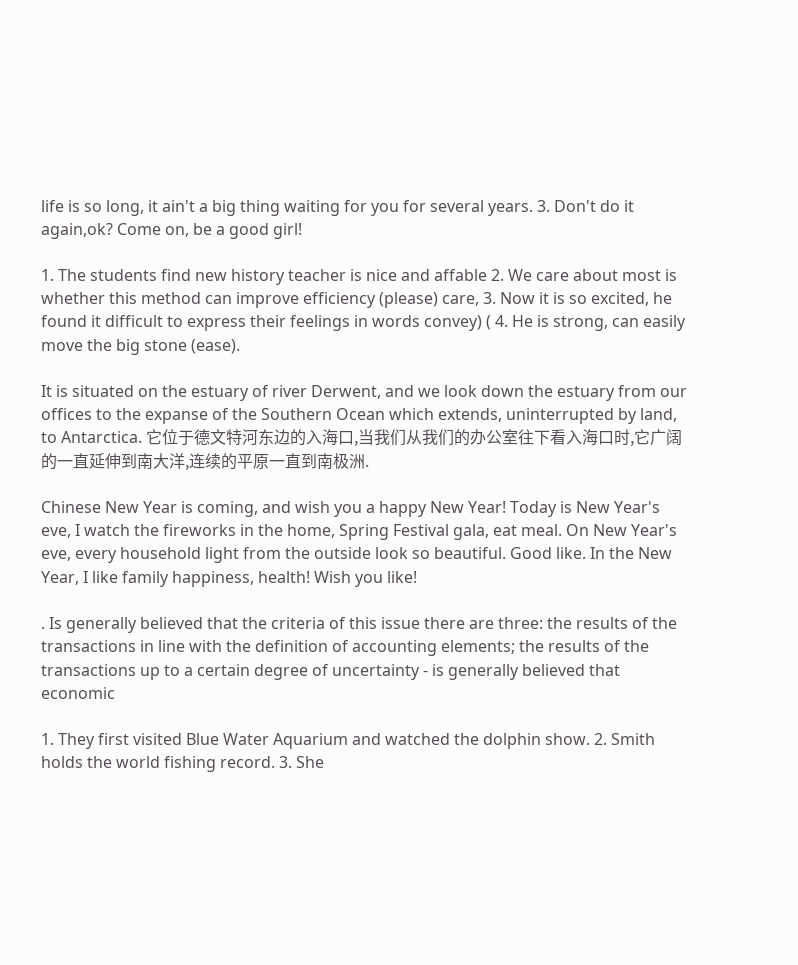life is so long, it ain't a big thing waiting for you for several years. 3. Don't do it again,ok? Come on, be a good girl!

1. The students find new history teacher is nice and affable 2. We care about most is whether this method can improve efficiency (please) care, 3. Now it is so excited, he found it difficult to express their feelings in words convey) ( 4. He is strong, can easily move the big stone (ease).

It is situated on the estuary of river Derwent, and we look down the estuary from our offices to the expanse of the Southern Ocean which extends, uninterrupted by land, to Antarctica. 它位于德文特河东边的入海口,当我们从我们的办公室往下看入海口时,它广阔的一直延伸到南大洋,连续的平原一直到南极洲.

Chinese New Year is coming, and wish you a happy New Year! Today is New Year's eve, I watch the fireworks in the home, Spring Festival gala, eat meal. On New Year's eve, every household light from the outside look so beautiful. Good like. In the New Year, I like family happiness, health! Wish you like!

. Is generally believed that the criteria of this issue there are three: the results of the transactions in line with the definition of accounting elements; the results of the transactions up to a certain degree of uncertainty - is generally believed that economic

1. They first visited Blue Water Aquarium and watched the dolphin show. 2. Smith holds the world fishing record. 3. She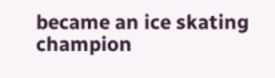became an ice skating champion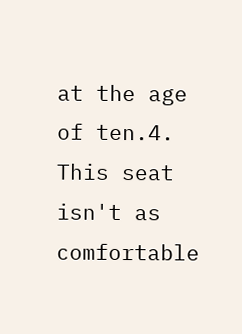at the age of ten.4. This seat isn't as comfortable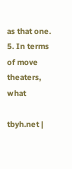as that one. 5. In terms of move theaters, what

tbyh.net |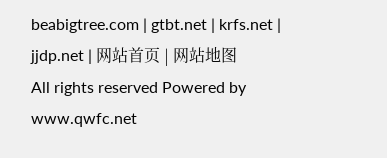beabigtree.com | gtbt.net | krfs.net | jjdp.net | 网站首页 | 网站地图
All rights reserved Powered by www.qwfc.net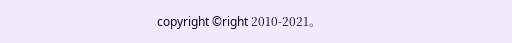copyright ©right 2010-2021。